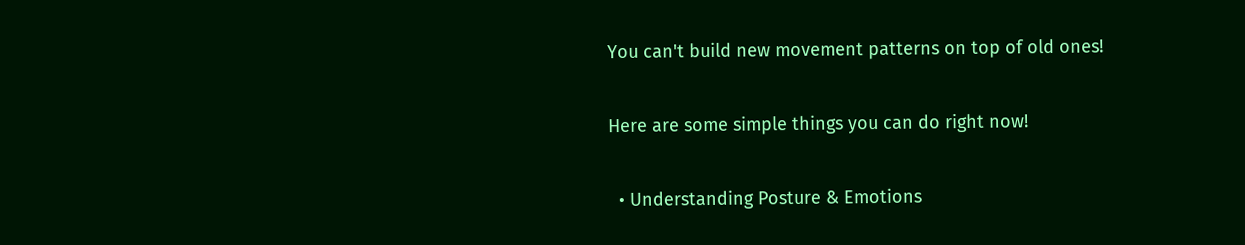You can't build new movement patterns on top of old ones!

Here are some simple things you can do right now!

  • Understanding Posture & Emotions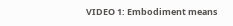VIDEO 1: Embodiment means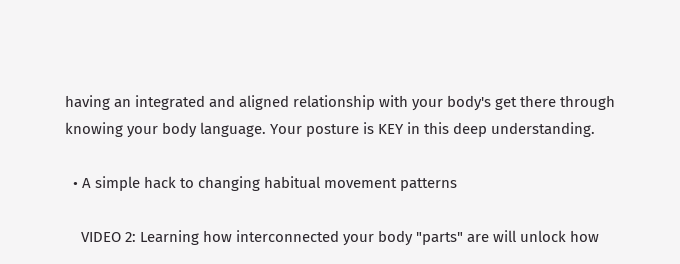having an integrated and aligned relationship with your body's get there through knowing your body language. Your posture is KEY in this deep understanding.

  • A simple hack to changing habitual movement patterns

    VIDEO 2: Learning how interconnected your body "parts" are will unlock how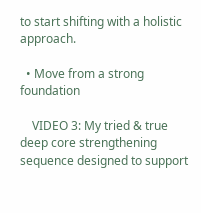to start shifting with a holistic approach.

  • Move from a strong foundation

    VIDEO 3: My tried & true deep core strengthening sequence designed to support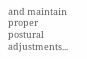and maintain proper postural adjustments...